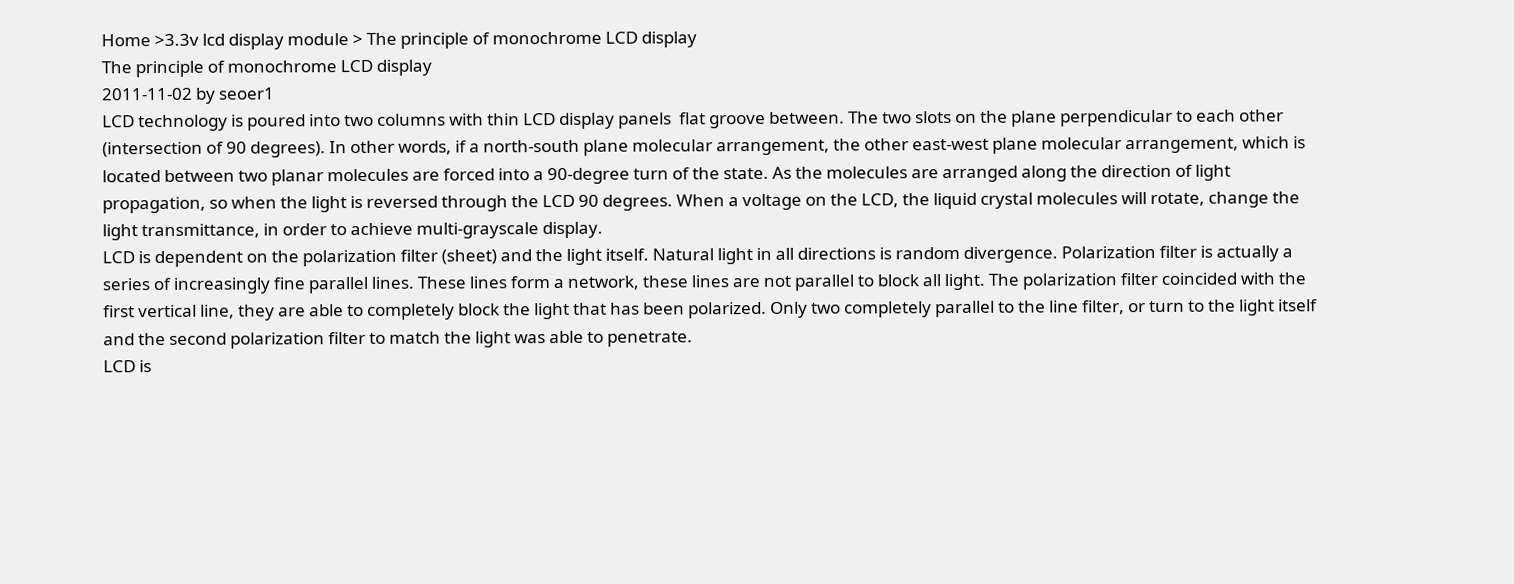Home >3.3v lcd display module > The principle of monochrome LCD display
The principle of monochrome LCD display
2011-11-02 by seoer1
LCD technology is poured into two columns with thin LCD display panels  flat groove between. The two slots on the plane perpendicular to each other (intersection of 90 degrees). In other words, if a north-south plane molecular arrangement, the other east-west plane molecular arrangement, which is located between two planar molecules are forced into a 90-degree turn of the state. As the molecules are arranged along the direction of light propagation, so when the light is reversed through the LCD 90 degrees. When a voltage on the LCD, the liquid crystal molecules will rotate, change the light transmittance, in order to achieve multi-grayscale display.
LCD is dependent on the polarization filter (sheet) and the light itself. Natural light in all directions is random divergence. Polarization filter is actually a series of increasingly fine parallel lines. These lines form a network, these lines are not parallel to block all light. The polarization filter coincided with the first vertical line, they are able to completely block the light that has been polarized. Only two completely parallel to the line filter, or turn to the light itself and the second polarization filter to match the light was able to penetrate.
LCD is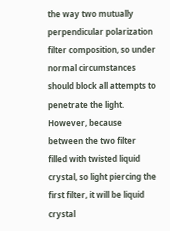the way two mutually perpendicular polarization filter composition, so under normal circumstances should block all attempts to penetrate the light. However, because between the two filter filled with twisted liquid crystal, so light piercing the first filter, it will be liquid crystal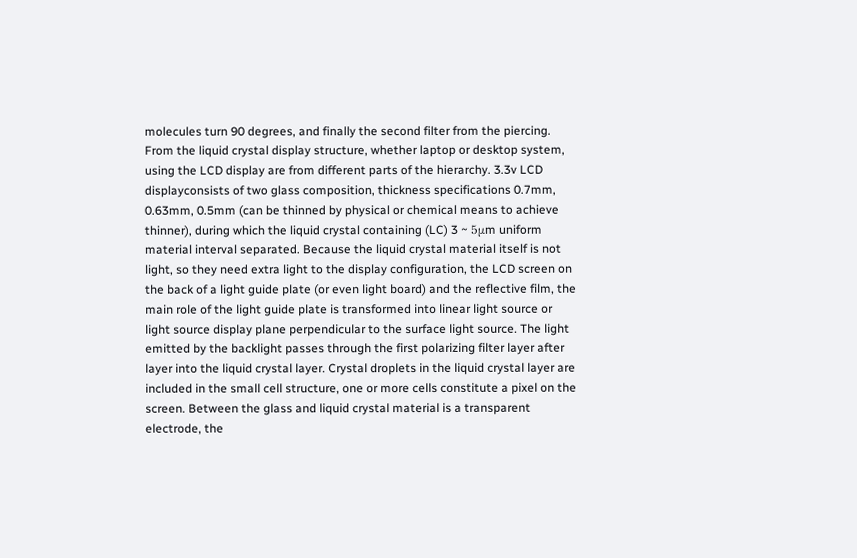molecules turn 90 degrees, and finally the second filter from the piercing.
From the liquid crystal display structure, whether laptop or desktop system, using the LCD display are from different parts of the hierarchy. 3.3v LCD displayconsists of two glass composition, thickness specifications 0.7mm, 0.63mm, 0.5mm (can be thinned by physical or chemical means to achieve thinner), during which the liquid crystal containing (LC) 3 ~ 5μm uniform material interval separated. Because the liquid crystal material itself is not light, so they need extra light to the display configuration, the LCD screen on the back of a light guide plate (or even light board) and the reflective film, the main role of the light guide plate is transformed into linear light source or light source display plane perpendicular to the surface light source. The light emitted by the backlight passes through the first polarizing filter layer after layer into the liquid crystal layer. Crystal droplets in the liquid crystal layer are included in the small cell structure, one or more cells constitute a pixel on the screen. Between the glass and liquid crystal material is a transparent electrode, the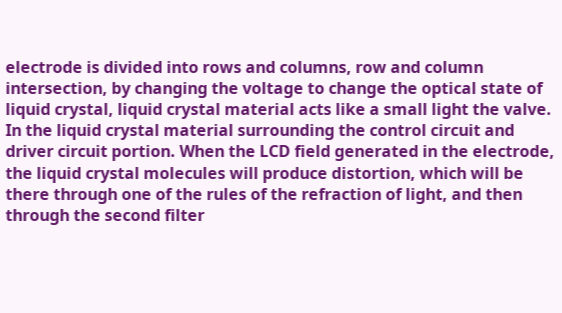electrode is divided into rows and columns, row and column intersection, by changing the voltage to change the optical state of liquid crystal, liquid crystal material acts like a small light the valve. In the liquid crystal material surrounding the control circuit and driver circuit portion. When the LCD field generated in the electrode, the liquid crystal molecules will produce distortion, which will be there through one of the rules of the refraction of light, and then through the second filter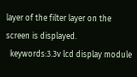layer of the filter layer on the screen is displayed.
  keywords:3.3v lcd display module